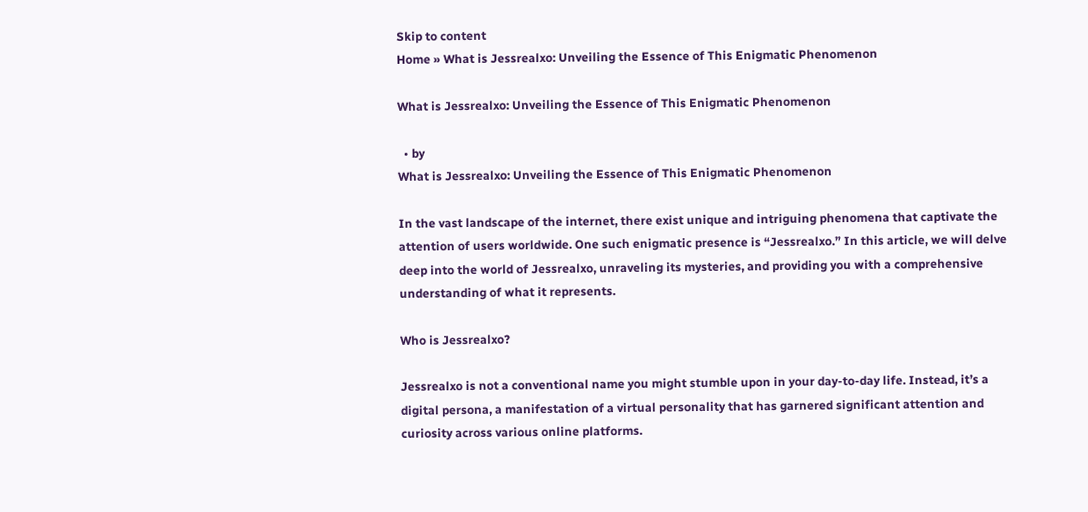Skip to content
Home » What is Jessrealxo: Unveiling the Essence of This Enigmatic Phenomenon

What is Jessrealxo: Unveiling the Essence of This Enigmatic Phenomenon

  • by
What is Jessrealxo: Unveiling the Essence of This Enigmatic Phenomenon

In the vast landscape of the internet, there exist unique and intriguing phenomena that captivate the attention of users worldwide. One such enigmatic presence is “Jessrealxo.” In this article, we will delve deep into the world of Jessrealxo, unraveling its mysteries, and providing you with a comprehensive understanding of what it represents.

Who is Jessrealxo?

Jessrealxo is not a conventional name you might stumble upon in your day-to-day life. Instead, it’s a digital persona, a manifestation of a virtual personality that has garnered significant attention and curiosity across various online platforms.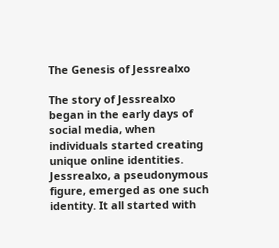The Genesis of Jessrealxo

The story of Jessrealxo began in the early days of social media, when individuals started creating unique online identities. Jessrealxo, a pseudonymous figure, emerged as one such identity. It all started with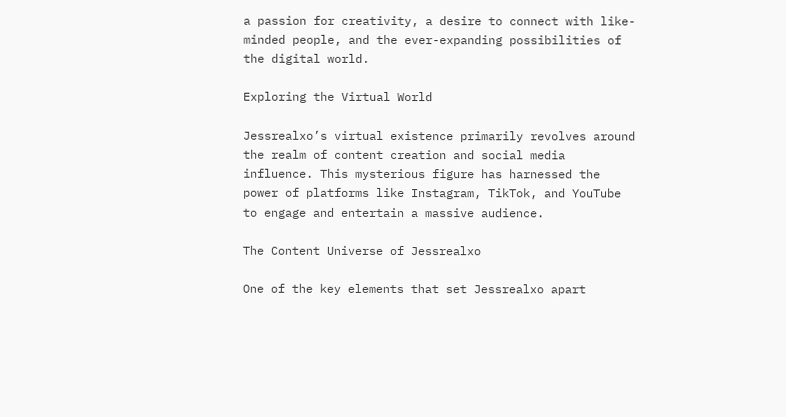a passion for creativity, a desire to connect with like-minded people, and the ever-expanding possibilities of the digital world.

Exploring the Virtual World

Jessrealxo’s virtual existence primarily revolves around the realm of content creation and social media influence. This mysterious figure has harnessed the power of platforms like Instagram, TikTok, and YouTube to engage and entertain a massive audience.

The Content Universe of Jessrealxo

One of the key elements that set Jessrealxo apart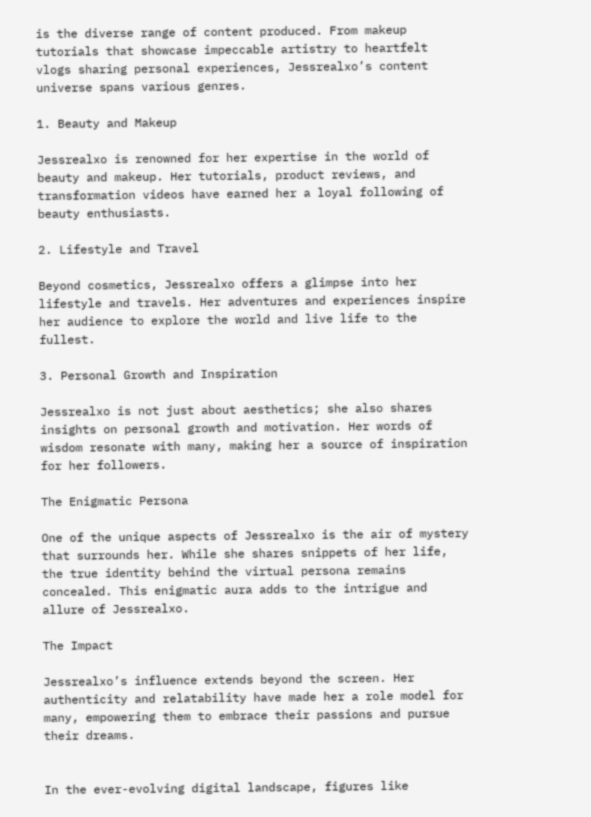is the diverse range of content produced. From makeup tutorials that showcase impeccable artistry to heartfelt vlogs sharing personal experiences, Jessrealxo’s content universe spans various genres.

1. Beauty and Makeup

Jessrealxo is renowned for her expertise in the world of beauty and makeup. Her tutorials, product reviews, and transformation videos have earned her a loyal following of beauty enthusiasts.

2. Lifestyle and Travel

Beyond cosmetics, Jessrealxo offers a glimpse into her lifestyle and travels. Her adventures and experiences inspire her audience to explore the world and live life to the fullest.

3. Personal Growth and Inspiration

Jessrealxo is not just about aesthetics; she also shares insights on personal growth and motivation. Her words of wisdom resonate with many, making her a source of inspiration for her followers.

The Enigmatic Persona

One of the unique aspects of Jessrealxo is the air of mystery that surrounds her. While she shares snippets of her life, the true identity behind the virtual persona remains concealed. This enigmatic aura adds to the intrigue and allure of Jessrealxo.

The Impact

Jessrealxo’s influence extends beyond the screen. Her authenticity and relatability have made her a role model for many, empowering them to embrace their passions and pursue their dreams.


In the ever-evolving digital landscape, figures like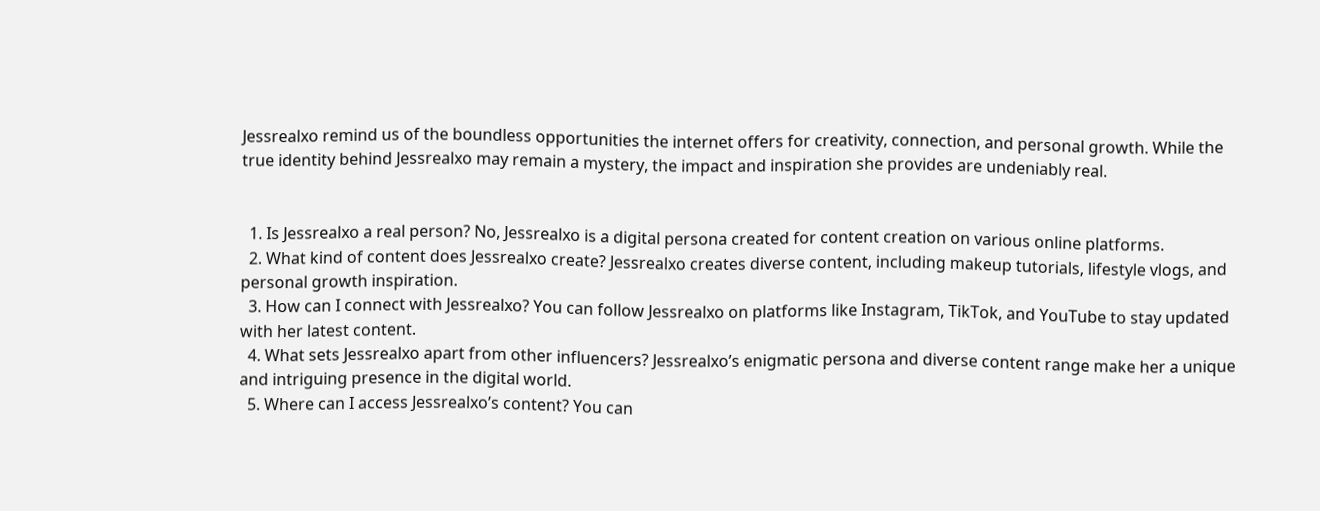Jessrealxo remind us of the boundless opportunities the internet offers for creativity, connection, and personal growth. While the true identity behind Jessrealxo may remain a mystery, the impact and inspiration she provides are undeniably real.


  1. Is Jessrealxo a real person? No, Jessrealxo is a digital persona created for content creation on various online platforms.
  2. What kind of content does Jessrealxo create? Jessrealxo creates diverse content, including makeup tutorials, lifestyle vlogs, and personal growth inspiration.
  3. How can I connect with Jessrealxo? You can follow Jessrealxo on platforms like Instagram, TikTok, and YouTube to stay updated with her latest content.
  4. What sets Jessrealxo apart from other influencers? Jessrealxo’s enigmatic persona and diverse content range make her a unique and intriguing presence in the digital world.
  5. Where can I access Jessrealxo’s content? You can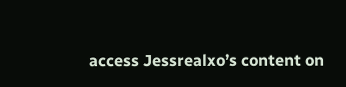access Jessrealxo’s content on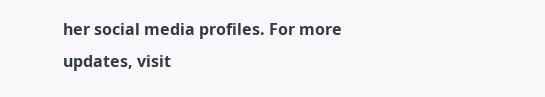her social media profiles. For more updates, visit